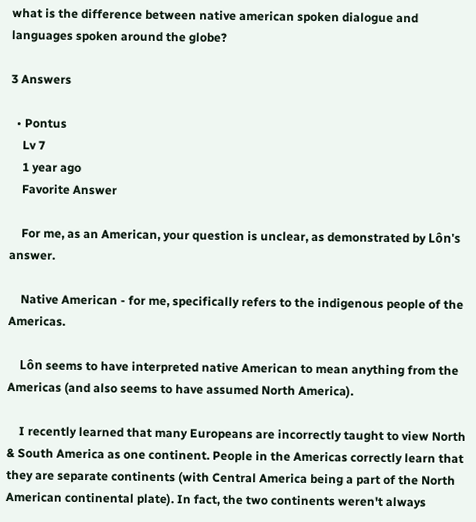what is the difference between native american spoken dialogue and languages spoken around the globe?

3 Answers

  • Pontus
    Lv 7
    1 year ago
    Favorite Answer

    For me, as an American, your question is unclear, as demonstrated by Lôn's answer.

    Native American - for me, specifically refers to the indigenous people of the Americas.

    Lôn seems to have interpreted native American to mean anything from the Americas (and also seems to have assumed North America).

    I recently learned that many Europeans are incorrectly taught to view North & South America as one continent. People in the Americas correctly learn that they are separate continents (with Central America being a part of the North American continental plate). In fact, the two continents weren't always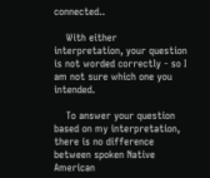connected..

    With either interpretation, your question is not worded correctly - so I am not sure which one you intended.

    To answer your question based on my interpretation, there is no difference between spoken Native American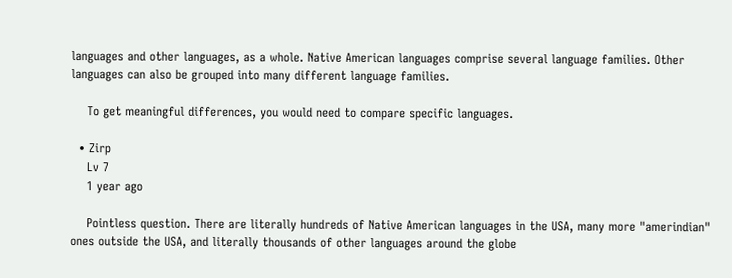languages and other languages, as a whole. Native American languages comprise several language families. Other languages can also be grouped into many different language families.

    To get meaningful differences, you would need to compare specific languages.

  • Zirp
    Lv 7
    1 year ago

    Pointless question. There are literally hundreds of Native American languages in the USA, many more "amerindian" ones outside the USA, and literally thousands of other languages around the globe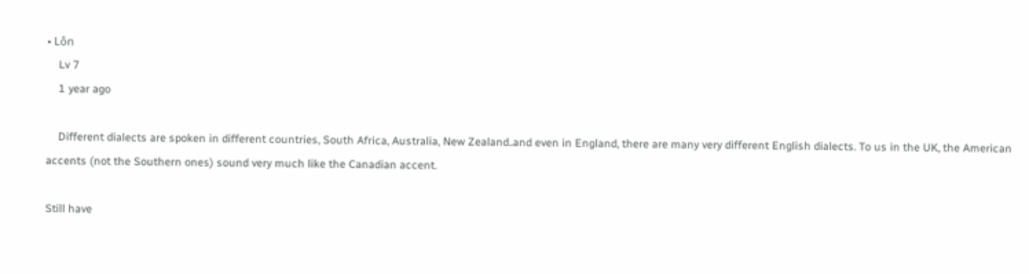• Lôn
    Lv 7
    1 year ago

    Different dialects are spoken in different countries, South Africa, Australia, New Zealand..and even in England, there are many very different English dialects. To us in the UK, the American accents (not the Southern ones) sound very much like the Canadian accent.

Still have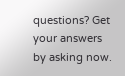questions? Get your answers by asking now.